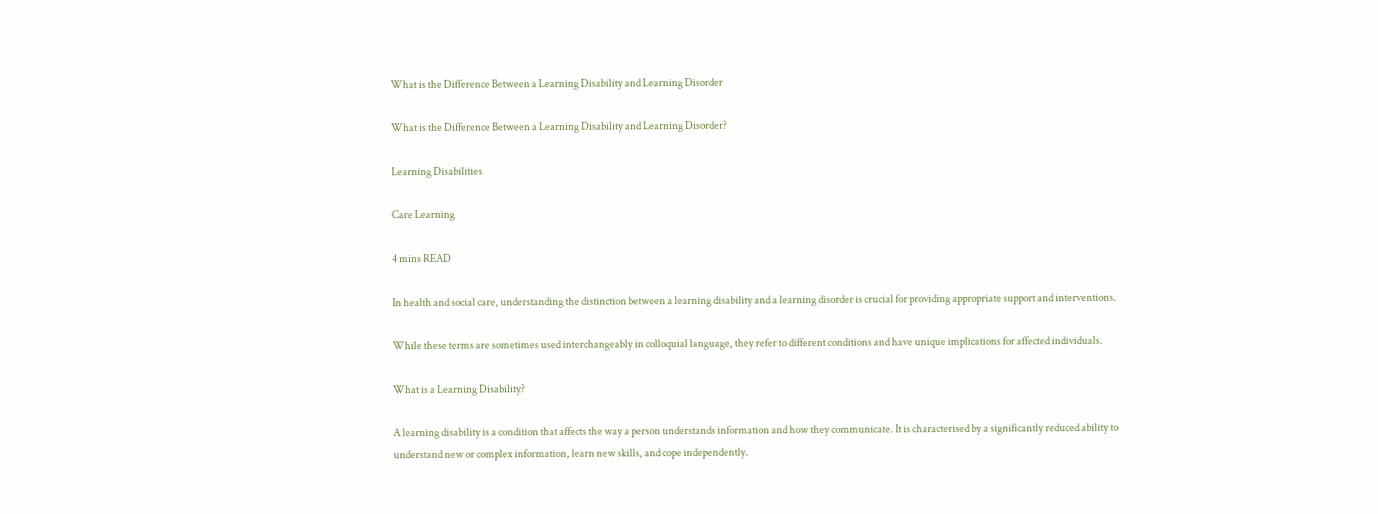What is the Difference Between a Learning Disability and Learning Disorder

What is the Difference Between a Learning Disability and Learning Disorder?

Learning Disabilities

Care Learning

4 mins READ

In health and social care, understanding the distinction between a learning disability and a learning disorder is crucial for providing appropriate support and interventions.

While these terms are sometimes used interchangeably in colloquial language, they refer to different conditions and have unique implications for affected individuals.

What is a Learning Disability?

A learning disability is a condition that affects the way a person understands information and how they communicate. It is characterised by a significantly reduced ability to understand new or complex information, learn new skills, and cope independently.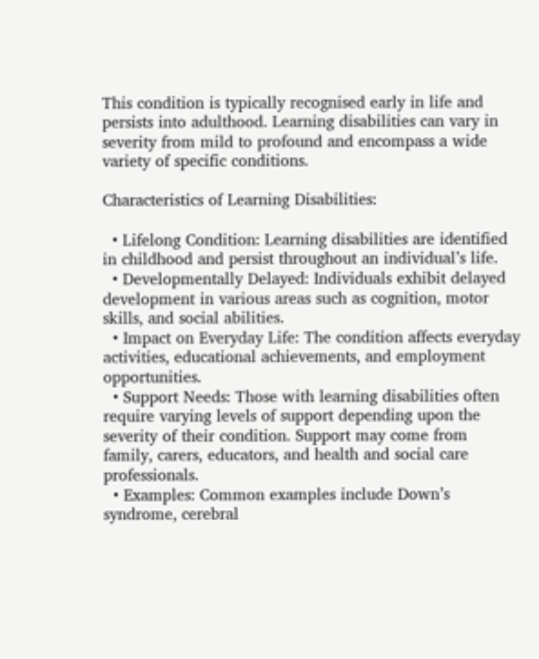This condition is typically recognised early in life and persists into adulthood. Learning disabilities can vary in severity from mild to profound and encompass a wide variety of specific conditions.

Characteristics of Learning Disabilities:

  • Lifelong Condition: Learning disabilities are identified in childhood and persist throughout an individual’s life.
  • Developmentally Delayed: Individuals exhibit delayed development in various areas such as cognition, motor skills, and social abilities.
  • Impact on Everyday Life: The condition affects everyday activities, educational achievements, and employment opportunities.
  • Support Needs: Those with learning disabilities often require varying levels of support depending upon the severity of their condition. Support may come from family, carers, educators, and health and social care professionals.
  • Examples: Common examples include Down’s syndrome, cerebral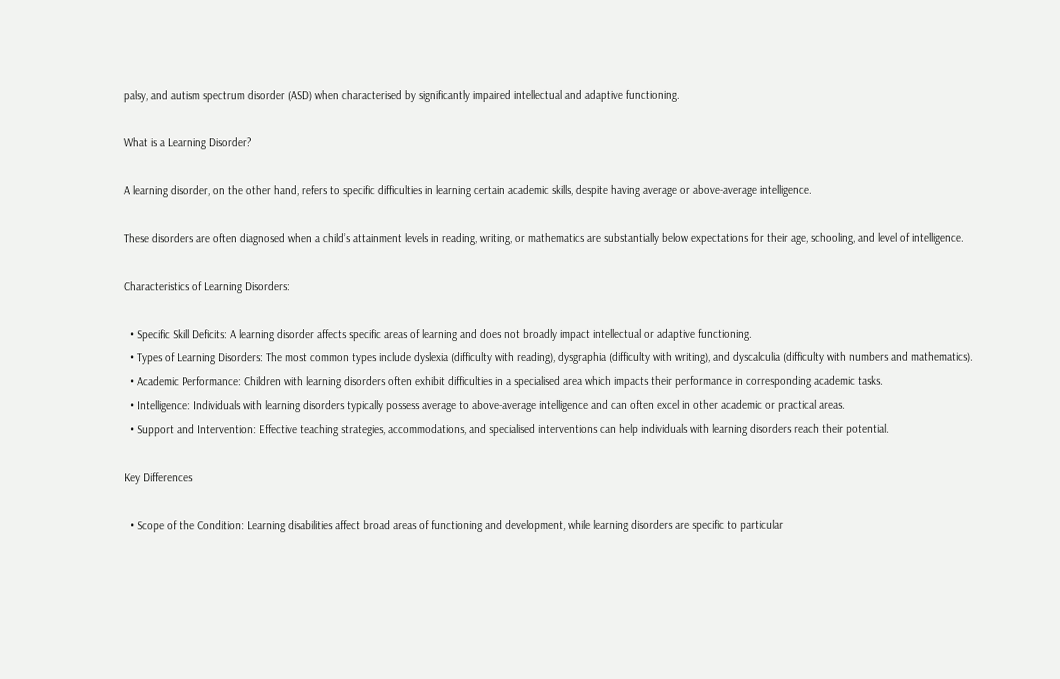palsy, and autism spectrum disorder (ASD) when characterised by significantly impaired intellectual and adaptive functioning.

What is a Learning Disorder?

A learning disorder, on the other hand, refers to specific difficulties in learning certain academic skills, despite having average or above-average intelligence.

These disorders are often diagnosed when a child’s attainment levels in reading, writing, or mathematics are substantially below expectations for their age, schooling, and level of intelligence.

Characteristics of Learning Disorders:

  • Specific Skill Deficits: A learning disorder affects specific areas of learning and does not broadly impact intellectual or adaptive functioning.
  • Types of Learning Disorders: The most common types include dyslexia (difficulty with reading), dysgraphia (difficulty with writing), and dyscalculia (difficulty with numbers and mathematics).
  • Academic Performance: Children with learning disorders often exhibit difficulties in a specialised area which impacts their performance in corresponding academic tasks.
  • Intelligence: Individuals with learning disorders typically possess average to above-average intelligence and can often excel in other academic or practical areas.
  • Support and Intervention: Effective teaching strategies, accommodations, and specialised interventions can help individuals with learning disorders reach their potential.

Key Differences

  • Scope of the Condition: Learning disabilities affect broad areas of functioning and development, while learning disorders are specific to particular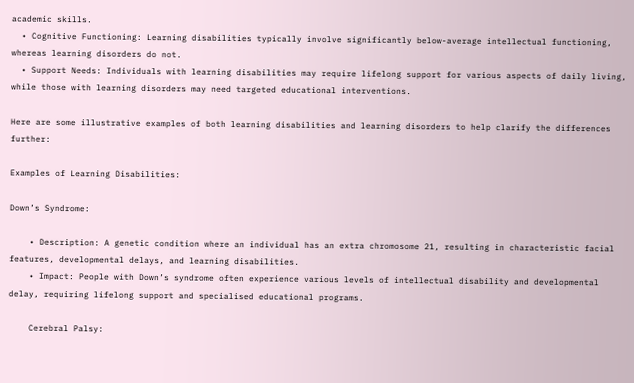academic skills.
  • Cognitive Functioning: Learning disabilities typically involve significantly below-average intellectual functioning, whereas learning disorders do not.
  • Support Needs: Individuals with learning disabilities may require lifelong support for various aspects of daily living, while those with learning disorders may need targeted educational interventions.

Here are some illustrative examples of both learning disabilities and learning disorders to help clarify the differences further:

Examples of Learning Disabilities:

Down’s Syndrome:

    • Description: A genetic condition where an individual has an extra chromosome 21, resulting in characteristic facial features, developmental delays, and learning disabilities.
    • Impact: People with Down’s syndrome often experience various levels of intellectual disability and developmental delay, requiring lifelong support and specialised educational programs.

    Cerebral Palsy: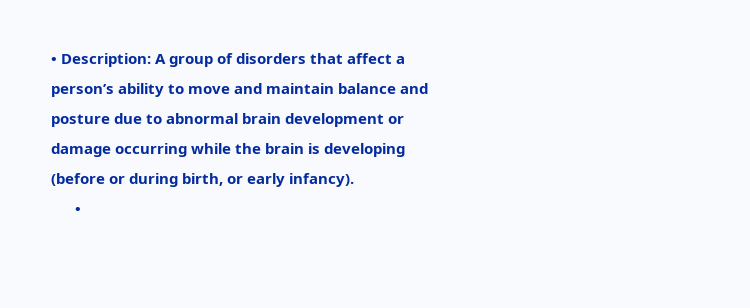• Description: A group of disorders that affect a person’s ability to move and maintain balance and posture due to abnormal brain development or damage occurring while the brain is developing (before or during birth, or early infancy).
      •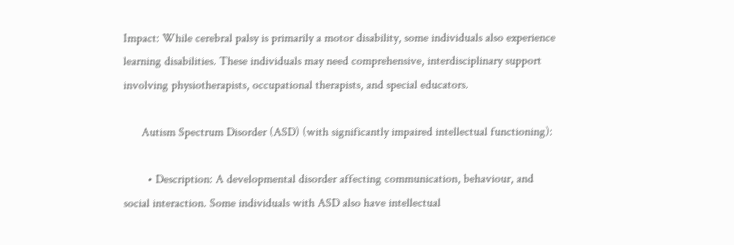Impact: While cerebral palsy is primarily a motor disability, some individuals also experience learning disabilities. These individuals may need comprehensive, interdisciplinary support involving physiotherapists, occupational therapists, and special educators.

      Autism Spectrum Disorder (ASD) (with significantly impaired intellectual functioning):

        • Description: A developmental disorder affecting communication, behaviour, and social interaction. Some individuals with ASD also have intellectual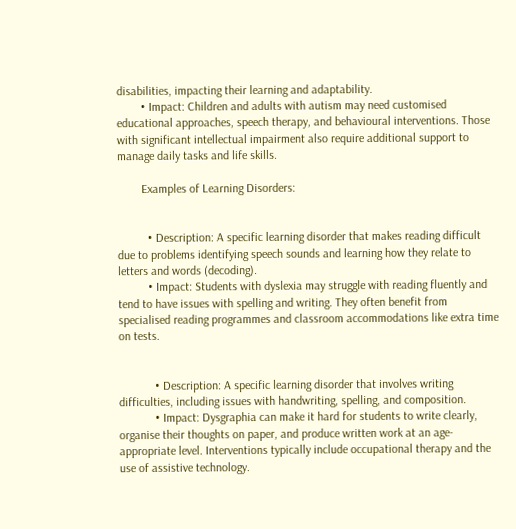disabilities, impacting their learning and adaptability.
        • Impact: Children and adults with autism may need customised educational approaches, speech therapy, and behavioural interventions. Those with significant intellectual impairment also require additional support to manage daily tasks and life skills.

        Examples of Learning Disorders:


          • Description: A specific learning disorder that makes reading difficult due to problems identifying speech sounds and learning how they relate to letters and words (decoding).
          • Impact: Students with dyslexia may struggle with reading fluently and tend to have issues with spelling and writing. They often benefit from specialised reading programmes and classroom accommodations like extra time on tests.


            • Description: A specific learning disorder that involves writing difficulties, including issues with handwriting, spelling, and composition.
            • Impact: Dysgraphia can make it hard for students to write clearly, organise their thoughts on paper, and produce written work at an age-appropriate level. Interventions typically include occupational therapy and the use of assistive technology.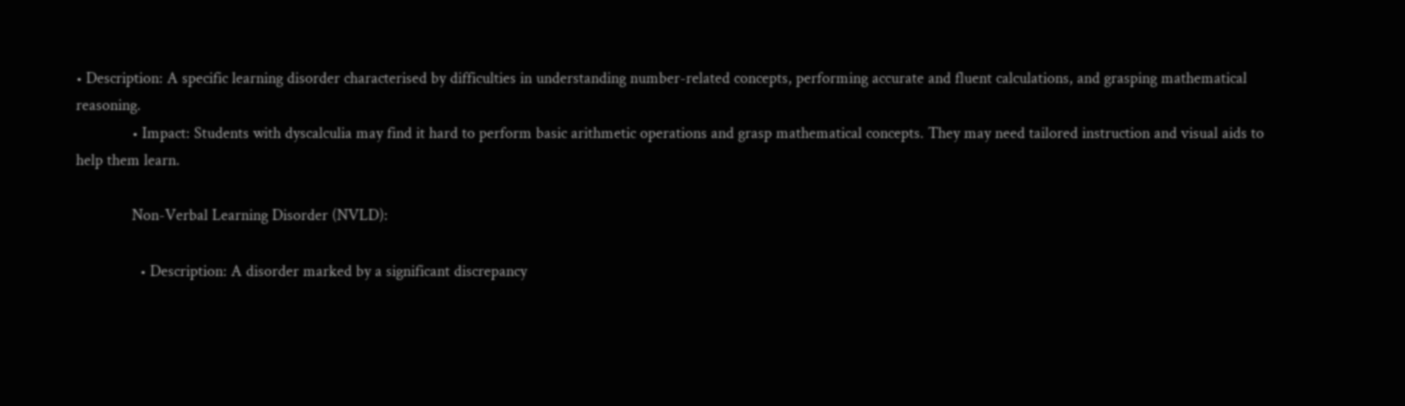• Description: A specific learning disorder characterised by difficulties in understanding number-related concepts, performing accurate and fluent calculations, and grasping mathematical reasoning.
              • Impact: Students with dyscalculia may find it hard to perform basic arithmetic operations and grasp mathematical concepts. They may need tailored instruction and visual aids to help them learn.

              Non-Verbal Learning Disorder (NVLD):

                • Description: A disorder marked by a significant discrepancy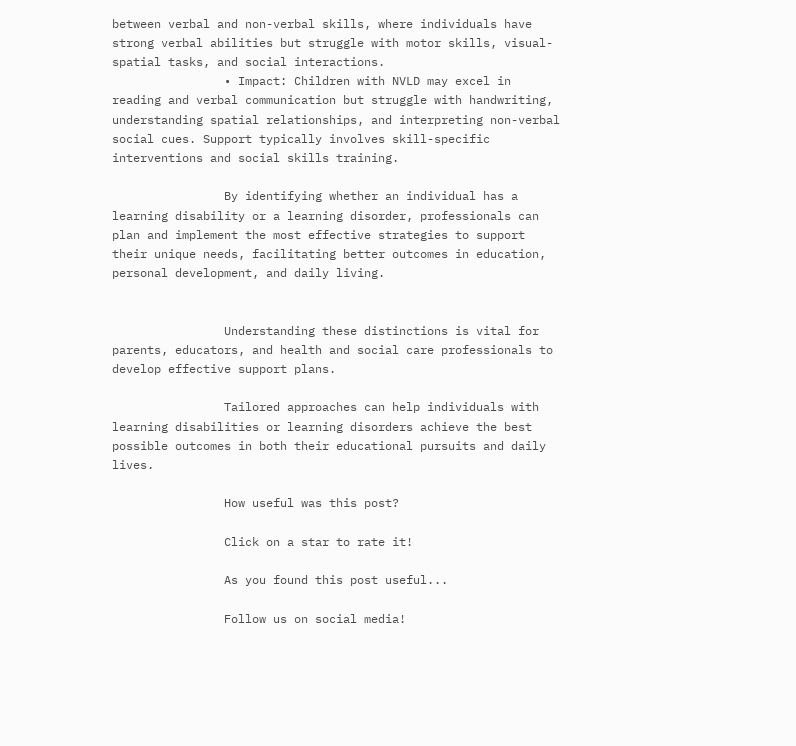between verbal and non-verbal skills, where individuals have strong verbal abilities but struggle with motor skills, visual-spatial tasks, and social interactions.
                • Impact: Children with NVLD may excel in reading and verbal communication but struggle with handwriting, understanding spatial relationships, and interpreting non-verbal social cues. Support typically involves skill-specific interventions and social skills training.

                By identifying whether an individual has a learning disability or a learning disorder, professionals can plan and implement the most effective strategies to support their unique needs, facilitating better outcomes in education, personal development, and daily living.


                Understanding these distinctions is vital for parents, educators, and health and social care professionals to develop effective support plans.

                Tailored approaches can help individuals with learning disabilities or learning disorders achieve the best possible outcomes in both their educational pursuits and daily lives.

                How useful was this post?

                Click on a star to rate it!

                As you found this post useful...

                Follow us on social media!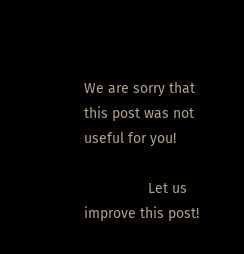We are sorry that this post was not useful for you!

                Let us improve this post!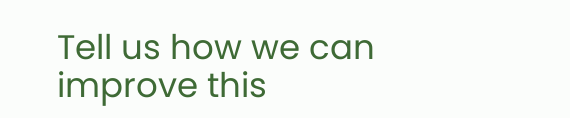Tell us how we can improve this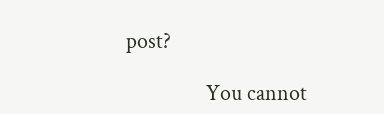post?

                You cannot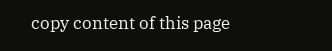copy content of this page